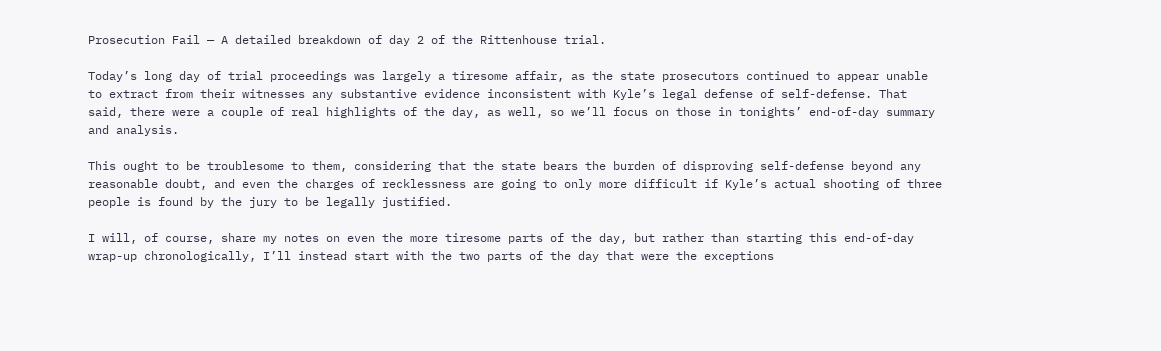Prosecution Fail — A detailed breakdown of day 2 of the Rittenhouse trial.

Today’s long day of trial proceedings was largely a tiresome affair, as the state prosecutors continued to appear unable to extract from their witnesses any substantive evidence inconsistent with Kyle’s legal defense of self-defense. That said, there were a couple of real highlights of the day, as well, so we’ll focus on those in tonights’ end-of-day summary and analysis.

This ought to be troublesome to them, considering that the state bears the burden of disproving self-defense beyond any reasonable doubt, and even the charges of recklessness are going to only more difficult if Kyle’s actual shooting of three people is found by the jury to be legally justified.

I will, of course, share my notes on even the more tiresome parts of the day, but rather than starting this end-of-day wrap-up chronologically, I’ll instead start with the two parts of the day that were the exceptions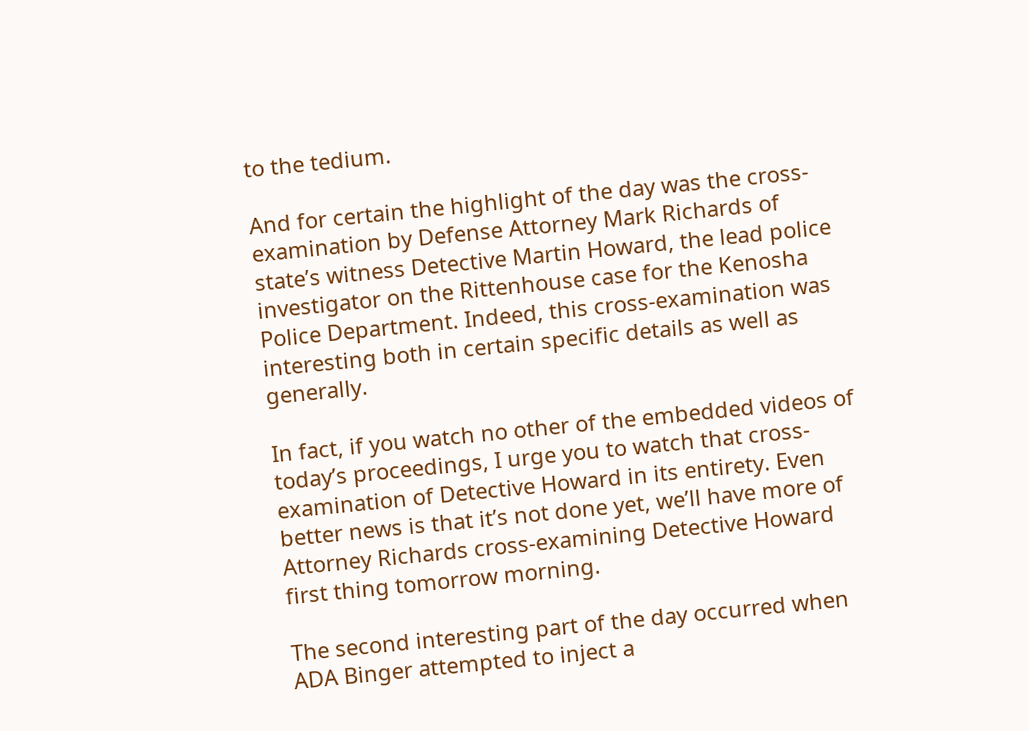to the tedium.

And for certain the highlight of the day was the cross-examination by Defense Attorney Mark Richards of state’s witness Detective Martin Howard, the lead police investigator on the Rittenhouse case for the Kenosha Police Department. Indeed, this cross-examination was interesting both in certain specific details as well as generally.

In fact, if you watch no other of the embedded videos of today’s proceedings, I urge you to watch that cross-examination of Detective Howard in its entirety. Even better news is that it’s not done yet, we’ll have more of Attorney Richards cross-examining Detective Howard first thing tomorrow morning.

The second interesting part of the day occurred when ADA Binger attempted to inject a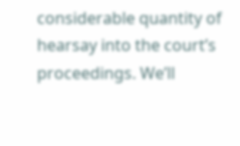considerable quantity of hearsay into the court’s proceedings. We’ll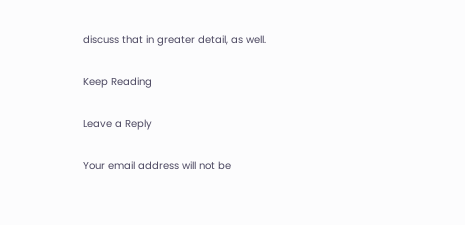discuss that in greater detail, as well.

Keep Reading

Leave a Reply

Your email address will not be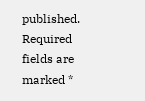published. Required fields are marked *